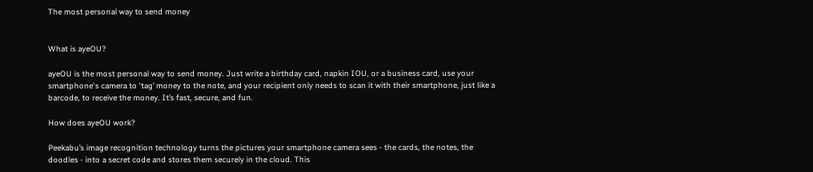The most personal way to send money


What is ayeOU?

ayeOU is the most personal way to send money. Just write a birthday card, napkin IOU, or a business card, use your smartphone's camera to ‘tag’ money to the note, and your recipient only needs to scan it with their smartphone, just like a barcode, to receive the money. It’s fast, secure, and fun.

How does ayeOU work?

Peekabu’s image recognition technology turns the pictures your smartphone camera sees - the cards, the notes, the doodles - into a secret code and stores them securely in the cloud. This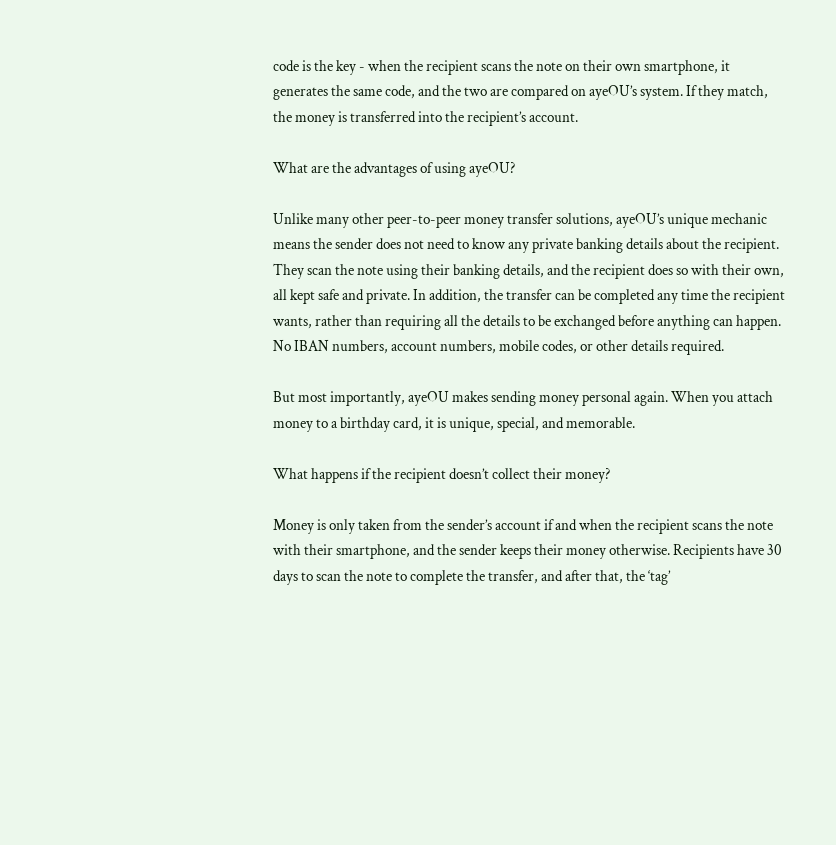code is the key - when the recipient scans the note on their own smartphone, it generates the same code, and the two are compared on ayeOU’s system. If they match, the money is transferred into the recipient’s account.

What are the advantages of using ayeOU?

Unlike many other peer-to-peer money transfer solutions, ayeOU’s unique mechanic means the sender does not need to know any private banking details about the recipient.  They scan the note using their banking details, and the recipient does so with their own, all kept safe and private. In addition, the transfer can be completed any time the recipient wants, rather than requiring all the details to be exchanged before anything can happen. No IBAN numbers, account numbers, mobile codes, or other details required.

But most importantly, ayeOU makes sending money personal again. When you attach money to a birthday card, it is unique, special, and memorable.

What happens if the recipient doesn’t collect their money?

Money is only taken from the sender’s account if and when the recipient scans the note with their smartphone, and the sender keeps their money otherwise. Recipients have 30 days to scan the note to complete the transfer, and after that, the ‘tag’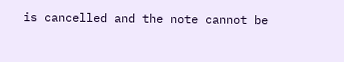is cancelled and the note cannot be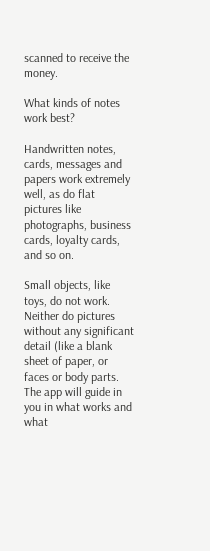scanned to receive the money.

What kinds of notes work best?

Handwritten notes, cards, messages and papers work extremely well, as do flat pictures like photographs, business cards, loyalty cards, and so on.

Small objects, like toys, do not work. Neither do pictures without any significant detail (like a blank sheet of paper, or faces or body parts. The app will guide in you in what works and what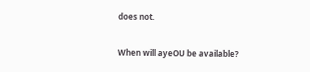does not.

When will ayeOU be available?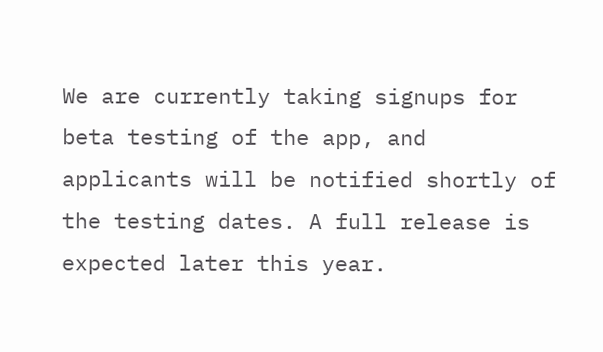We are currently taking signups for beta testing of the app, and applicants will be notified shortly of the testing dates. A full release is expected later this year.